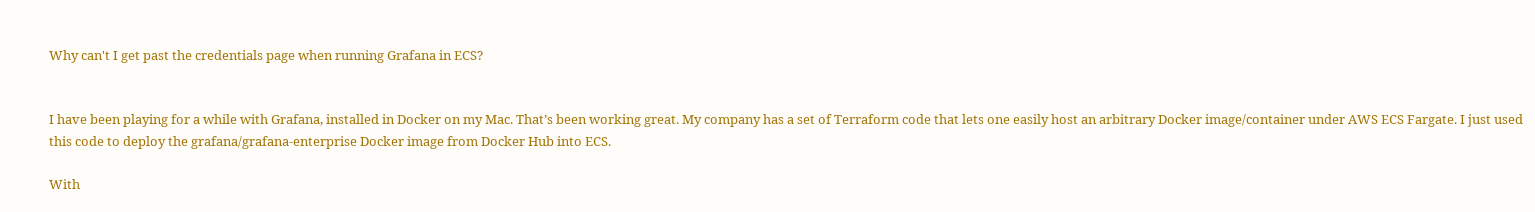Why can't I get past the credentials page when running Grafana in ECS?


I have been playing for a while with Grafana, installed in Docker on my Mac. That’s been working great. My company has a set of Terraform code that lets one easily host an arbitrary Docker image/container under AWS ECS Fargate. I just used this code to deploy the grafana/grafana-enterprise Docker image from Docker Hub into ECS.

With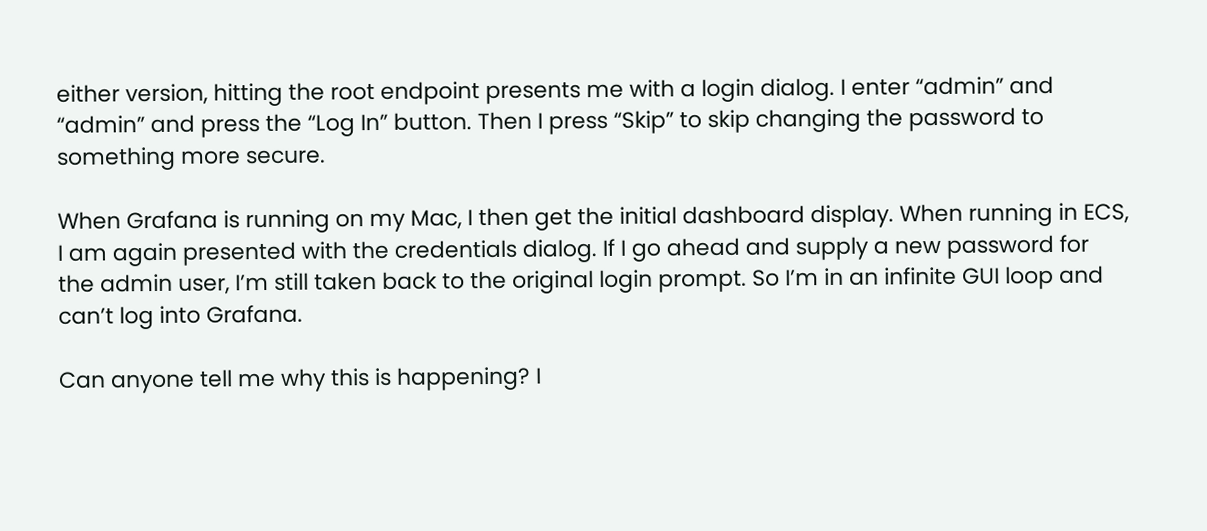either version, hitting the root endpoint presents me with a login dialog. I enter “admin” and “admin” and press the “Log In” button. Then I press “Skip” to skip changing the password to something more secure.

When Grafana is running on my Mac, I then get the initial dashboard display. When running in ECS, I am again presented with the credentials dialog. If I go ahead and supply a new password for the admin user, I’m still taken back to the original login prompt. So I’m in an infinite GUI loop and can’t log into Grafana.

Can anyone tell me why this is happening? I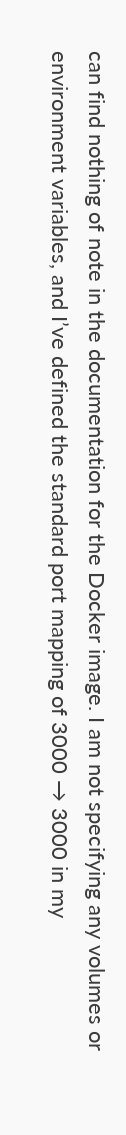can find nothing of note in the documentation for the Docker image. I am not specifying any volumes or environment variables, and I’ve defined the standard port mapping of 3000 → 3000 in my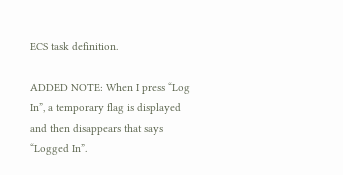ECS task definition.

ADDED NOTE: When I press “Log In”, a temporary flag is displayed and then disappears that says “Logged In”.